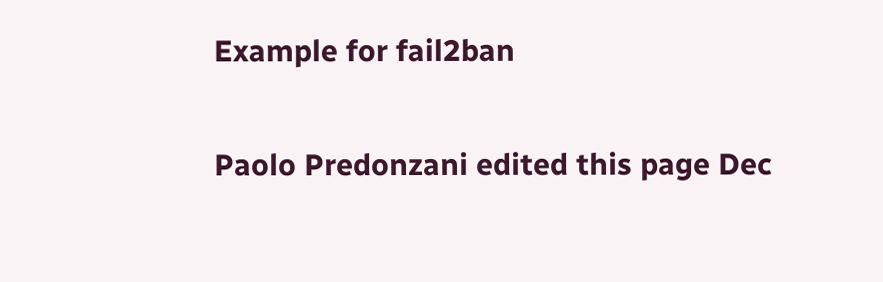Example for fail2ban

Paolo Predonzani edited this page Dec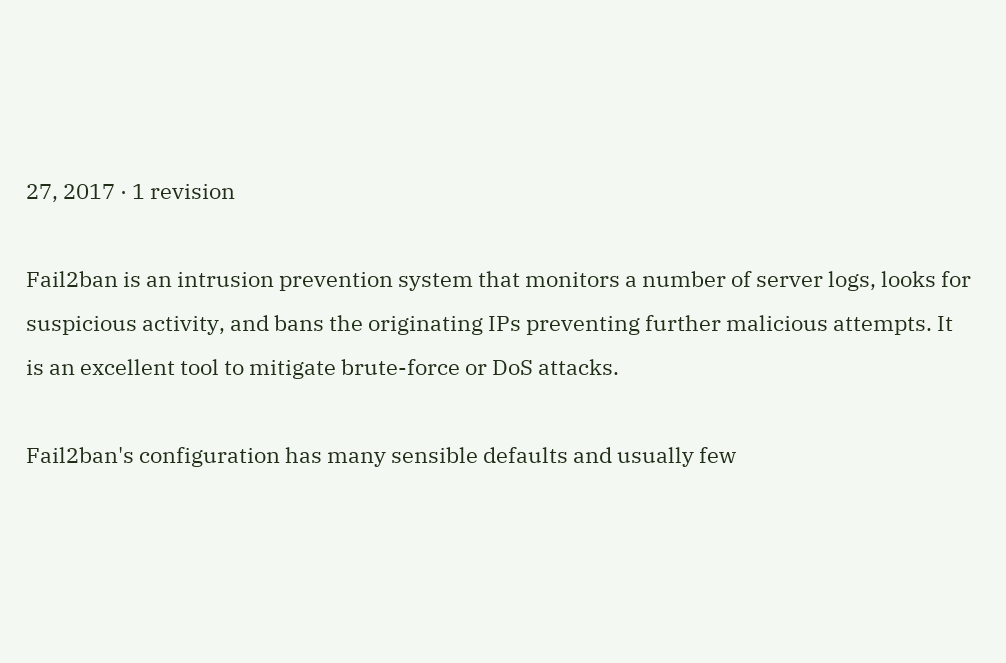27, 2017 · 1 revision

Fail2ban is an intrusion prevention system that monitors a number of server logs, looks for suspicious activity, and bans the originating IPs preventing further malicious attempts. It is an excellent tool to mitigate brute-force or DoS attacks.

Fail2ban's configuration has many sensible defaults and usually few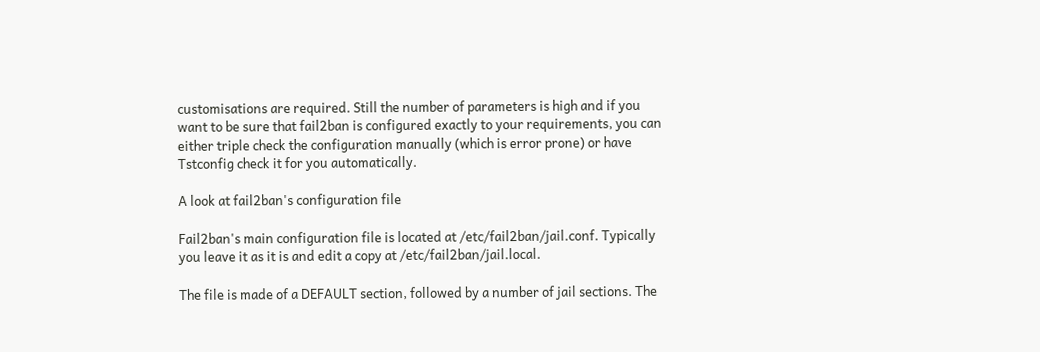customisations are required. Still the number of parameters is high and if you want to be sure that fail2ban is configured exactly to your requirements, you can either triple check the configuration manually (which is error prone) or have Tstconfig check it for you automatically.

A look at fail2ban's configuration file

Fail2ban's main configuration file is located at /etc/fail2ban/jail.conf. Typically you leave it as it is and edit a copy at /etc/fail2ban/jail.local.

The file is made of a DEFAULT section, followed by a number of jail sections. The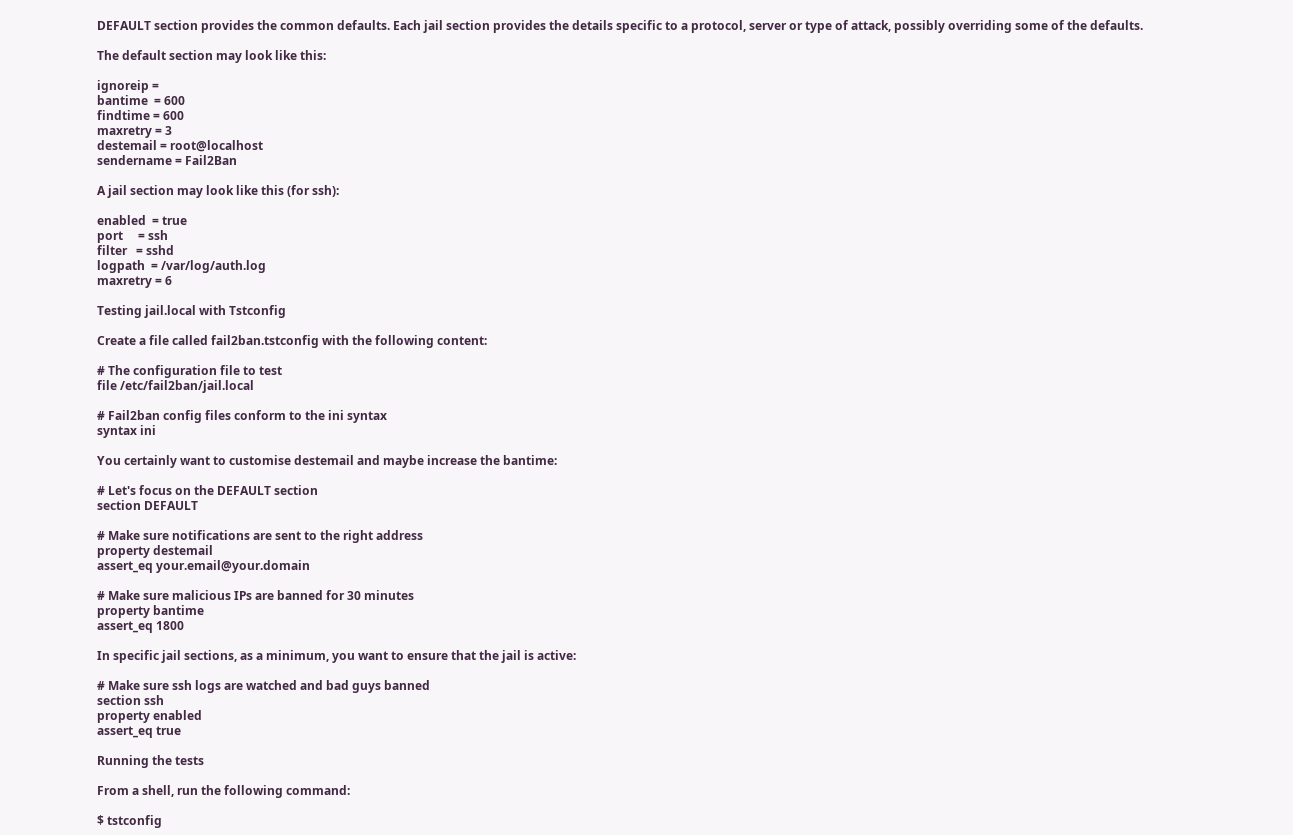DEFAULT section provides the common defaults. Each jail section provides the details specific to a protocol, server or type of attack, possibly overriding some of the defaults.

The default section may look like this:

ignoreip =
bantime  = 600
findtime = 600
maxretry = 3
destemail = root@localhost
sendername = Fail2Ban

A jail section may look like this (for ssh):

enabled  = true
port     = ssh
filter   = sshd
logpath  = /var/log/auth.log
maxretry = 6

Testing jail.local with Tstconfig

Create a file called fail2ban.tstconfig with the following content:

# The configuration file to test
file /etc/fail2ban/jail.local

# Fail2ban config files conform to the ini syntax
syntax ini

You certainly want to customise destemail and maybe increase the bantime:

# Let's focus on the DEFAULT section
section DEFAULT

# Make sure notifications are sent to the right address
property destemail
assert_eq your.email@your.domain

# Make sure malicious IPs are banned for 30 minutes
property bantime
assert_eq 1800

In specific jail sections, as a minimum, you want to ensure that the jail is active:

# Make sure ssh logs are watched and bad guys banned
section ssh
property enabled
assert_eq true

Running the tests

From a shell, run the following command:

$ tstconfig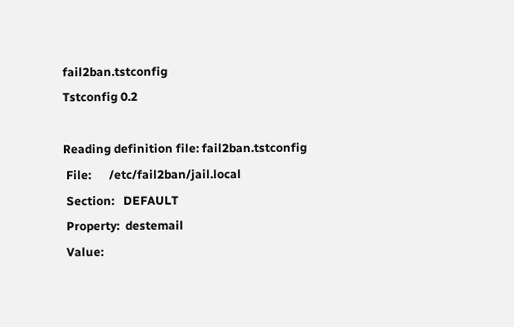fail2ban.tstconfig
Tstconfig 0.2

Reading definition file: fail2ban.tstconfig
 File:      /etc/fail2ban/jail.local
 Section:   DEFAULT
 Property:  destemail
 Value: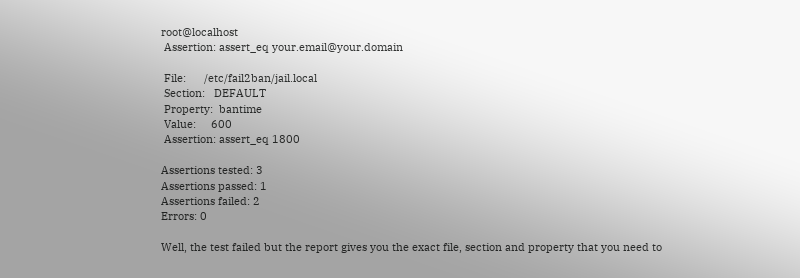root@localhost
 Assertion: assert_eq your.email@your.domain

 File:      /etc/fail2ban/jail.local
 Section:   DEFAULT
 Property:  bantime
 Value:     600
 Assertion: assert_eq 1800

Assertions tested: 3
Assertions passed: 1
Assertions failed: 2
Errors: 0

Well, the test failed but the report gives you the exact file, section and property that you need to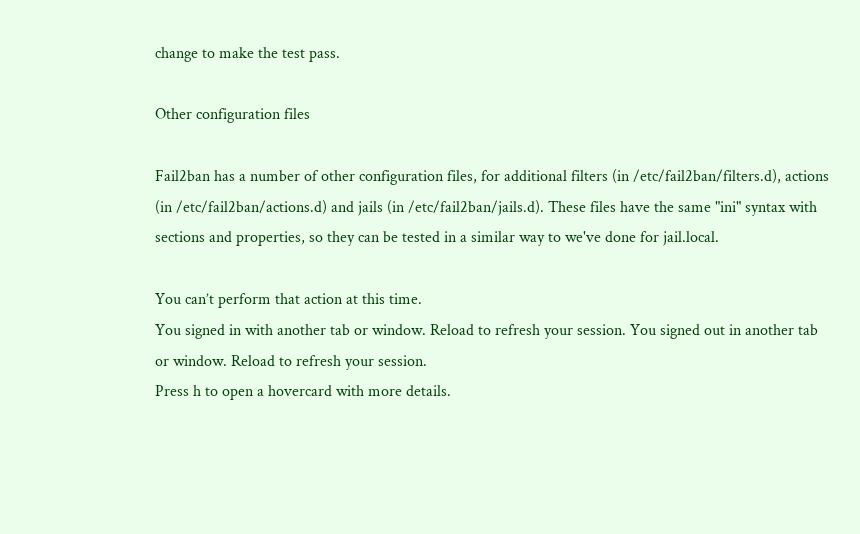change to make the test pass.

Other configuration files

Fail2ban has a number of other configuration files, for additional filters (in /etc/fail2ban/filters.d), actions (in /etc/fail2ban/actions.d) and jails (in /etc/fail2ban/jails.d). These files have the same "ini" syntax with sections and properties, so they can be tested in a similar way to we've done for jail.local.

You can’t perform that action at this time.
You signed in with another tab or window. Reload to refresh your session. You signed out in another tab or window. Reload to refresh your session.
Press h to open a hovercard with more details.